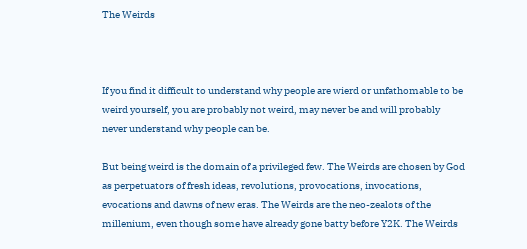The Weirds



If you find it difficult to understand why people are wierd or unfathomable to be weird yourself, you are probably not weird, may never be and will probably never understand why people can be.

But being weird is the domain of a privileged few. The Weirds are chosen by God as perpetuators of fresh ideas, revolutions, provocations, invocations, evocations and dawns of new eras. The Weirds are the neo-zealots of the millenium, even though some have already gone batty before Y2K. The Weirds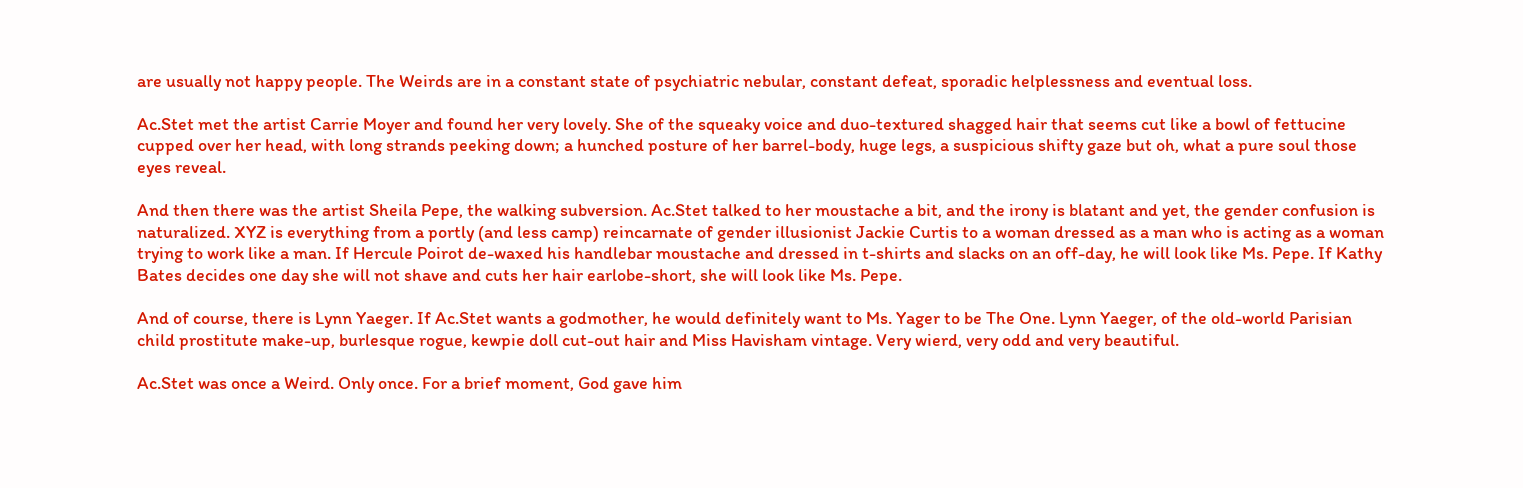are usually not happy people. The Weirds are in a constant state of psychiatric nebular, constant defeat, sporadic helplessness and eventual loss.

Ac.Stet met the artist Carrie Moyer and found her very lovely. She of the squeaky voice and duo-textured shagged hair that seems cut like a bowl of fettucine cupped over her head, with long strands peeking down; a hunched posture of her barrel-body, huge legs, a suspicious shifty gaze but oh, what a pure soul those eyes reveal.

And then there was the artist Sheila Pepe, the walking subversion. Ac.Stet talked to her moustache a bit, and the irony is blatant and yet, the gender confusion is naturalized. XYZ is everything from a portly (and less camp) reincarnate of gender illusionist Jackie Curtis to a woman dressed as a man who is acting as a woman trying to work like a man. If Hercule Poirot de-waxed his handlebar moustache and dressed in t-shirts and slacks on an off-day, he will look like Ms. Pepe. If Kathy Bates decides one day she will not shave and cuts her hair earlobe-short, she will look like Ms. Pepe.

And of course, there is Lynn Yaeger. If Ac.Stet wants a godmother, he would definitely want to Ms. Yager to be The One. Lynn Yaeger, of the old-world Parisian child prostitute make-up, burlesque rogue, kewpie doll cut-out hair and Miss Havisham vintage. Very wierd, very odd and very beautiful.

Ac.Stet was once a Weird. Only once. For a brief moment, God gave him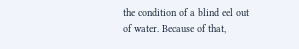the condition of a blind eel out of water. Because of that,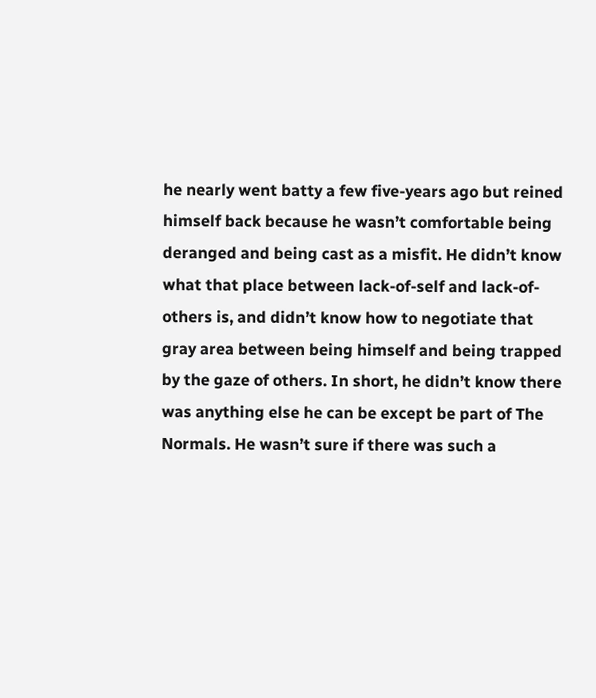he nearly went batty a few five-years ago but reined himself back because he wasn’t comfortable being deranged and being cast as a misfit. He didn’t know what that place between lack-of-self and lack-of-others is, and didn’t know how to negotiate that gray area between being himself and being trapped by the gaze of others. In short, he didn’t know there was anything else he can be except be part of The Normals. He wasn’t sure if there was such a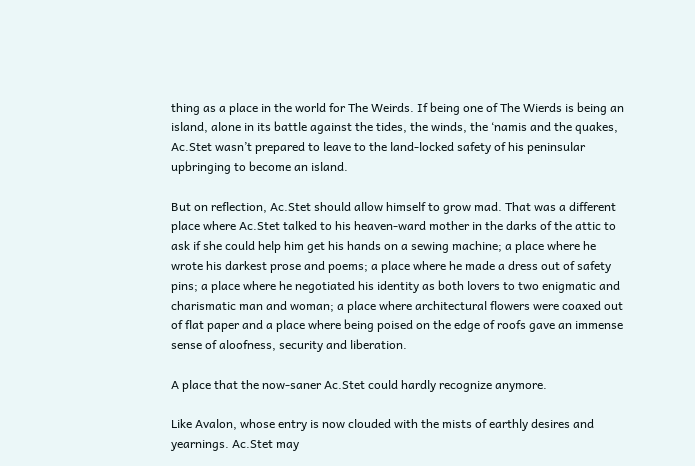thing as a place in the world for The Weirds. If being one of The Wierds is being an island, alone in its battle against the tides, the winds, the ‘namis and the quakes, Ac.Stet wasn’t prepared to leave to the land-locked safety of his peninsular upbringing to become an island.

But on reflection, Ac.Stet should allow himself to grow mad. That was a different place where Ac.Stet talked to his heaven-ward mother in the darks of the attic to ask if she could help him get his hands on a sewing machine; a place where he wrote his darkest prose and poems; a place where he made a dress out of safety pins; a place where he negotiated his identity as both lovers to two enigmatic and charismatic man and woman; a place where architectural flowers were coaxed out of flat paper and a place where being poised on the edge of roofs gave an immense sense of aloofness, security and liberation.

A place that the now-saner Ac.Stet could hardly recognize anymore.

Like Avalon, whose entry is now clouded with the mists of earthly desires and yearnings. Ac.Stet may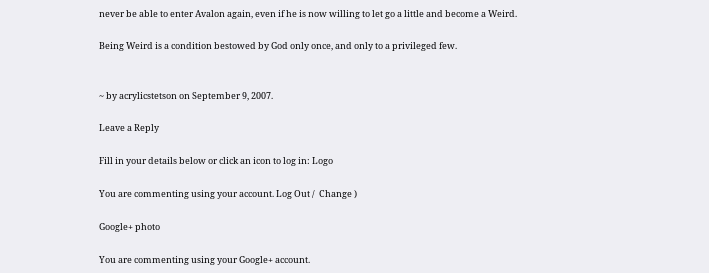never be able to enter Avalon again, even if he is now willing to let go a little and become a Weird.

Being Weird is a condition bestowed by God only once, and only to a privileged few.


~ by acrylicstetson on September 9, 2007.

Leave a Reply

Fill in your details below or click an icon to log in: Logo

You are commenting using your account. Log Out /  Change )

Google+ photo

You are commenting using your Google+ account.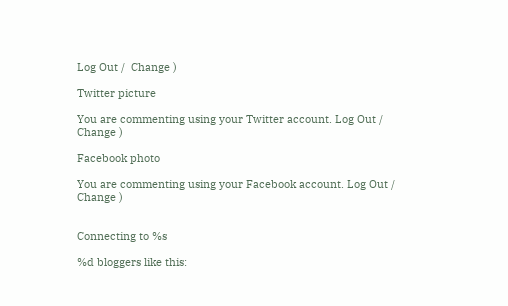Log Out /  Change )

Twitter picture

You are commenting using your Twitter account. Log Out /  Change )

Facebook photo

You are commenting using your Facebook account. Log Out /  Change )


Connecting to %s

%d bloggers like this: